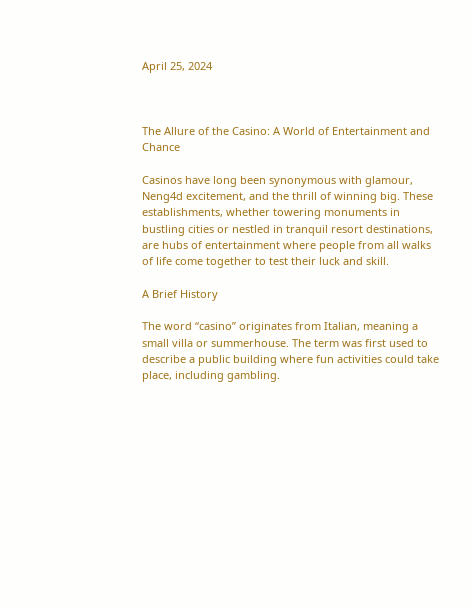April 25, 2024



The Allure of the Casino: A World of Entertainment and Chance

Casinos have long been synonymous with glamour, Neng4d excitement, and the thrill of winning big. These establishments, whether towering monuments in bustling cities or nestled in tranquil resort destinations, are hubs of entertainment where people from all walks of life come together to test their luck and skill.

A Brief History

The word “casino” originates from Italian, meaning a small villa or summerhouse. The term was first used to describe a public building where fun activities could take place, including gambling.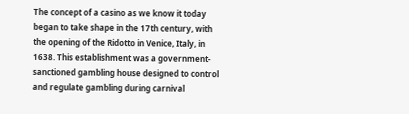The concept of a casino as we know it today began to take shape in the 17th century, with the opening of the Ridotto in Venice, Italy, in 1638. This establishment was a government-sanctioned gambling house designed to control and regulate gambling during carnival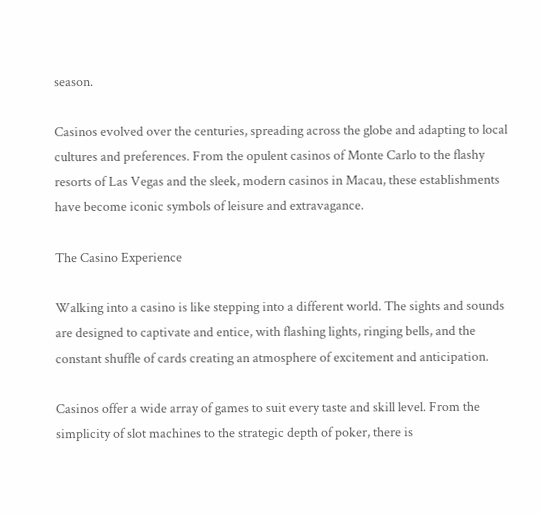season.

Casinos evolved over the centuries, spreading across the globe and adapting to local cultures and preferences. From the opulent casinos of Monte Carlo to the flashy resorts of Las Vegas and the sleek, modern casinos in Macau, these establishments have become iconic symbols of leisure and extravagance.

The Casino Experience

Walking into a casino is like stepping into a different world. The sights and sounds are designed to captivate and entice, with flashing lights, ringing bells, and the constant shuffle of cards creating an atmosphere of excitement and anticipation.

Casinos offer a wide array of games to suit every taste and skill level. From the simplicity of slot machines to the strategic depth of poker, there is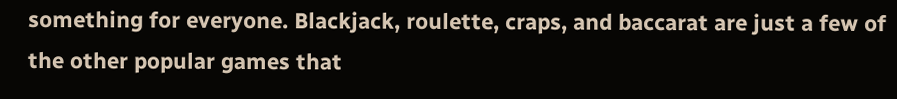something for everyone. Blackjack, roulette, craps, and baccarat are just a few of the other popular games that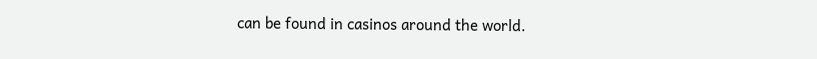can be found in casinos around the world.